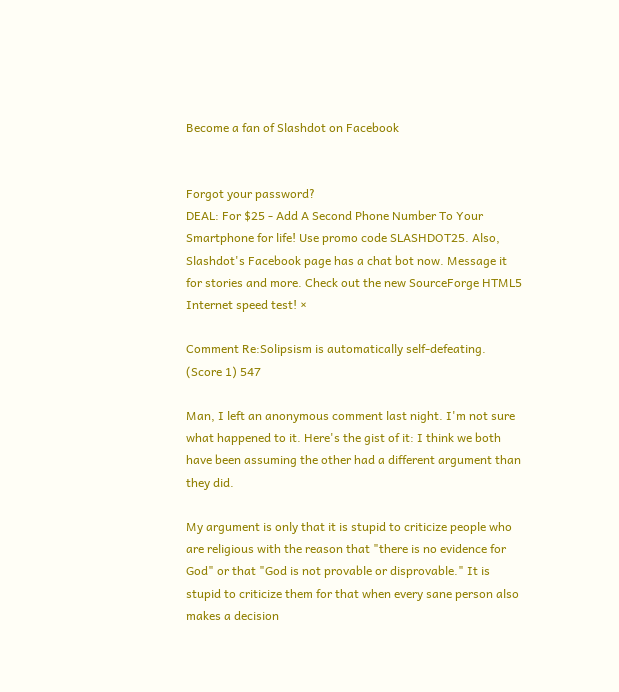Become a fan of Slashdot on Facebook


Forgot your password?
DEAL: For $25 - Add A Second Phone Number To Your Smartphone for life! Use promo code SLASHDOT25. Also, Slashdot's Facebook page has a chat bot now. Message it for stories and more. Check out the new SourceForge HTML5 Internet speed test! ×

Comment Re:Solipsism is automatically self-defeating. (Score 1) 547

Man, I left an anonymous comment last night. I'm not sure what happened to it. Here's the gist of it: I think we both have been assuming the other had a different argument than they did.

My argument is only that it is stupid to criticize people who are religious with the reason that "there is no evidence for God" or that "God is not provable or disprovable." It is stupid to criticize them for that when every sane person also makes a decision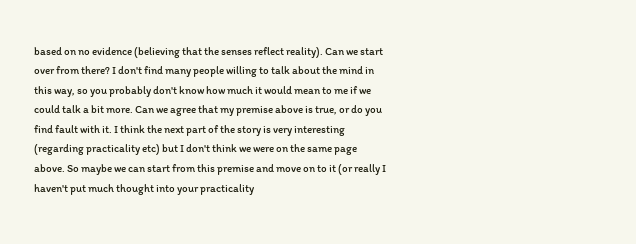based on no evidence (believing that the senses reflect reality). Can we start over from there? I don't find many people willing to talk about the mind in this way, so you probably don't know how much it would mean to me if we could talk a bit more. Can we agree that my premise above is true, or do you find fault with it. I think the next part of the story is very interesting (regarding practicality etc) but I don't think we were on the same page above. So maybe we can start from this premise and move on to it (or really I haven't put much thought into your practicality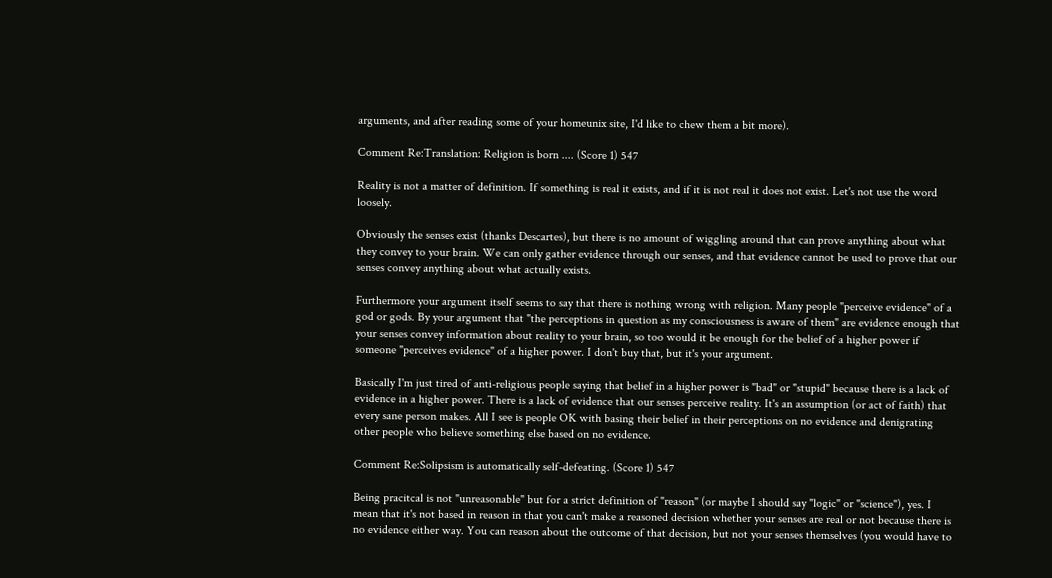arguments, and after reading some of your homeunix site, I'd like to chew them a bit more).

Comment Re:Translation: Religion is born .... (Score 1) 547

Reality is not a matter of definition. If something is real it exists, and if it is not real it does not exist. Let's not use the word loosely.

Obviously the senses exist (thanks Descartes), but there is no amount of wiggling around that can prove anything about what they convey to your brain. We can only gather evidence through our senses, and that evidence cannot be used to prove that our senses convey anything about what actually exists.

Furthermore your argument itself seems to say that there is nothing wrong with religion. Many people "perceive evidence" of a god or gods. By your argument that "the perceptions in question as my consciousness is aware of them" are evidence enough that your senses convey information about reality to your brain, so too would it be enough for the belief of a higher power if someone "perceives evidence" of a higher power. I don't buy that, but it's your argument.

Basically I'm just tired of anti-religious people saying that belief in a higher power is "bad" or "stupid" because there is a lack of evidence in a higher power. There is a lack of evidence that our senses perceive reality. It's an assumption (or act of faith) that every sane person makes. All I see is people OK with basing their belief in their perceptions on no evidence and denigrating other people who believe something else based on no evidence.

Comment Re:Solipsism is automatically self-defeating. (Score 1) 547

Being pracitcal is not "unreasonable" but for a strict definition of "reason" (or maybe I should say "logic" or "science"), yes. I mean that it's not based in reason in that you can't make a reasoned decision whether your senses are real or not because there is no evidence either way. You can reason about the outcome of that decision, but not your senses themselves (you would have to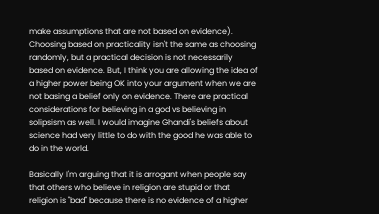make assumptions that are not based on evidence). Choosing based on practicality isn't the same as choosing randomly, but a practical decision is not necessarily based on evidence. But, I think you are allowing the idea of a higher power being OK into your argument when we are not basing a belief only on evidence. There are practical considerations for believing in a god vs believing in solipsism as well. I would imagine Ghandi's beliefs about science had very little to do with the good he was able to do in the world.

Basically I'm arguing that it is arrogant when people say that others who believe in religion are stupid or that religion is "bad" because there is no evidence of a higher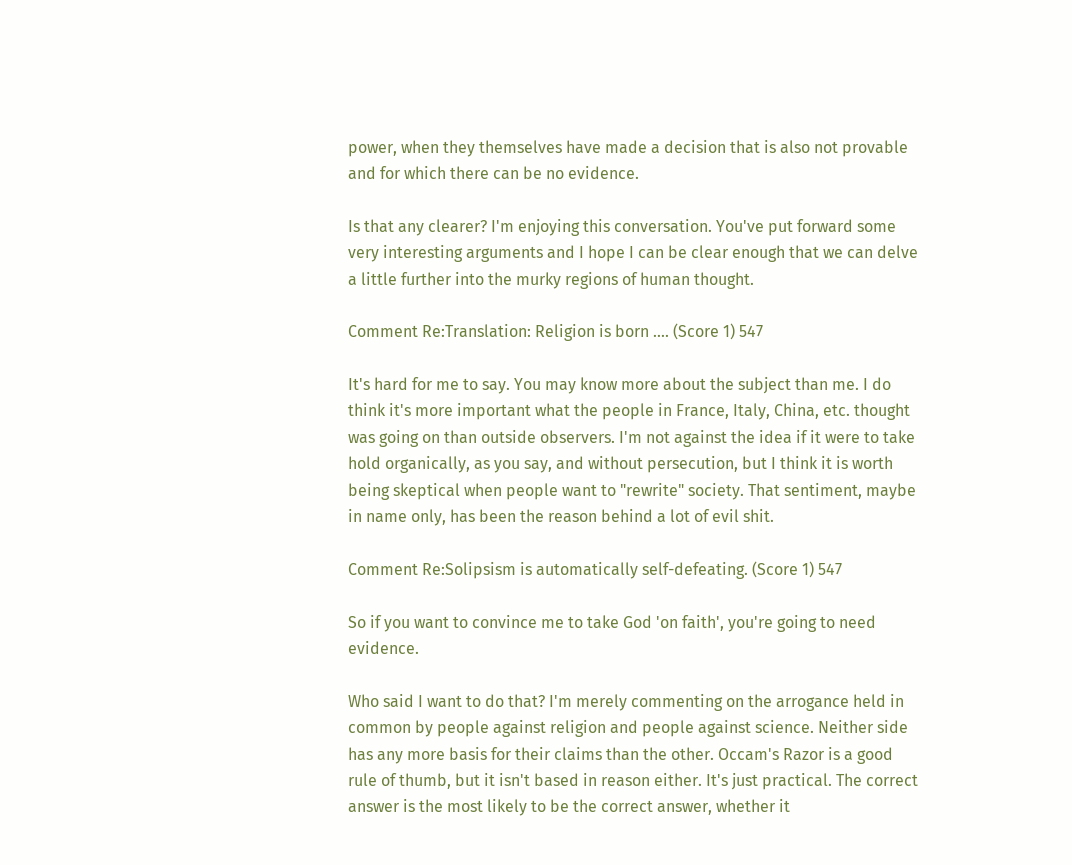power, when they themselves have made a decision that is also not provable and for which there can be no evidence.

Is that any clearer? I'm enjoying this conversation. You've put forward some very interesting arguments and I hope I can be clear enough that we can delve a little further into the murky regions of human thought.

Comment Re:Translation: Religion is born .... (Score 1) 547

It's hard for me to say. You may know more about the subject than me. I do think it's more important what the people in France, Italy, China, etc. thought was going on than outside observers. I'm not against the idea if it were to take hold organically, as you say, and without persecution, but I think it is worth being skeptical when people want to "rewrite" society. That sentiment, maybe in name only, has been the reason behind a lot of evil shit.

Comment Re:Solipsism is automatically self-defeating. (Score 1) 547

So if you want to convince me to take God 'on faith', you're going to need evidence.

Who said I want to do that? I'm merely commenting on the arrogance held in common by people against religion and people against science. Neither side has any more basis for their claims than the other. Occam's Razor is a good rule of thumb, but it isn't based in reason either. It's just practical. The correct answer is the most likely to be the correct answer, whether it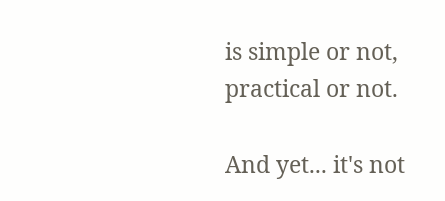is simple or not, practical or not.

And yet... it's not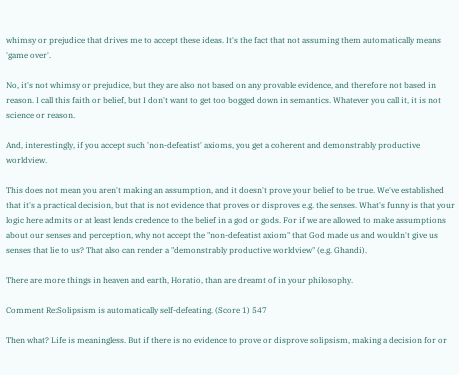whimsy or prejudice that drives me to accept these ideas. It's the fact that not assuming them automatically means 'game over'.

No, it's not whimsy or prejudice, but they are also not based on any provable evidence, and therefore not based in reason. I call this faith or belief, but I don't want to get too bogged down in semantics. Whatever you call it, it is not science or reason.

And, interestingly, if you accept such 'non-defeatist' axioms, you get a coherent and demonstrably productive worldview.

This does not mean you aren't making an assumption, and it doesn't prove your belief to be true. We've established that it's a practical decision, but that is not evidence that proves or disproves e.g. the senses. What's funny is that your logic here admits or at least lends credence to the belief in a god or gods. For if we are allowed to make assumptions about our senses and perception, why not accept the "non-defeatist axiom" that God made us and wouldn't give us senses that lie to us? That also can render a "demonstrably productive worldview" (e.g. Ghandi).

There are more things in heaven and earth, Horatio, than are dreamt of in your philosophy.

Comment Re:Solipsism is automatically self-defeating. (Score 1) 547

Then what? Life is meaningless. But if there is no evidence to prove or disprove solipsism, making a decision for or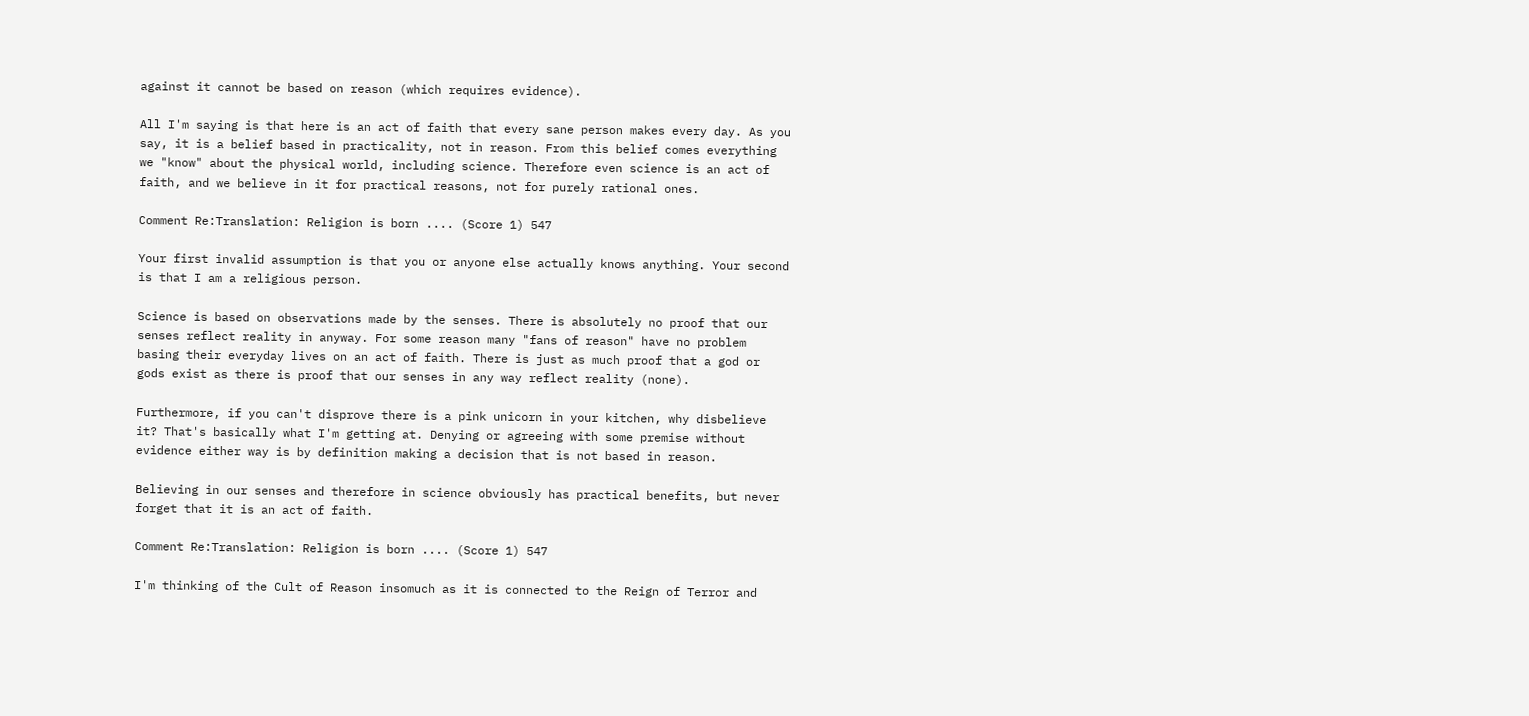against it cannot be based on reason (which requires evidence).

All I'm saying is that here is an act of faith that every sane person makes every day. As you say, it is a belief based in practicality, not in reason. From this belief comes everything we "know" about the physical world, including science. Therefore even science is an act of faith, and we believe in it for practical reasons, not for purely rational ones.

Comment Re:Translation: Religion is born .... (Score 1) 547

Your first invalid assumption is that you or anyone else actually knows anything. Your second is that I am a religious person.

Science is based on observations made by the senses. There is absolutely no proof that our senses reflect reality in anyway. For some reason many "fans of reason" have no problem basing their everyday lives on an act of faith. There is just as much proof that a god or gods exist as there is proof that our senses in any way reflect reality (none).

Furthermore, if you can't disprove there is a pink unicorn in your kitchen, why disbelieve it? That's basically what I'm getting at. Denying or agreeing with some premise without evidence either way is by definition making a decision that is not based in reason.

Believing in our senses and therefore in science obviously has practical benefits, but never forget that it is an act of faith.

Comment Re:Translation: Religion is born .... (Score 1) 547

I'm thinking of the Cult of Reason insomuch as it is connected to the Reign of Terror and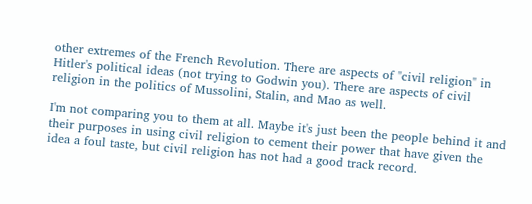other extremes of the French Revolution. There are aspects of "civil religion" in Hitler's political ideas (not trying to Godwin you). There are aspects of civil religion in the politics of Mussolini, Stalin, and Mao as well.

I'm not comparing you to them at all. Maybe it's just been the people behind it and their purposes in using civil religion to cement their power that have given the idea a foul taste, but civil religion has not had a good track record.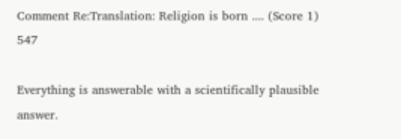Comment Re:Translation: Religion is born .... (Score 1) 547

Everything is answerable with a scientifically plausible answer.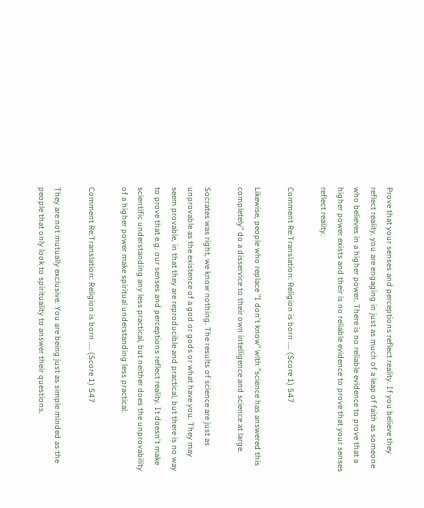Prove that your senses and perceptions reflect reality. If you believe they reflect reality, you are engaging in just as much of a leap of faith as someone who believes in a higher power. There is no reliable evidence to prove that a higher power exists and their is no reliable evidence to prove that your senses reflect reality.

Comment Re:Translation: Religion is born .... (Score 1) 547

Likewise, people who replace "I don't know" with "science has answered this completely" do a disservice to their own intelligence and science at large.

Socrates was right, we know nothing. The results of science are just as unprovable as the existence of a god or gods or what have you. They may seem provable, in that they are reproducible and practical, but there is no way to prove that e.g. our senses and perceptions reflect reality. It doesn't make scientific understanding any less practical, but neither does the unprovability of a higher power make spiritual understanding less practical.

Comment Re:Translation: Religion is born .... (Score 1) 547

They are not mutually exclusive. You are being just as simple minded as the people that only look to spirituality to answer their questions.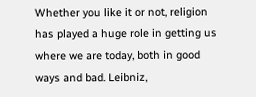Whether you like it or not, religion has played a huge role in getting us where we are today, both in good ways and bad. Leibniz,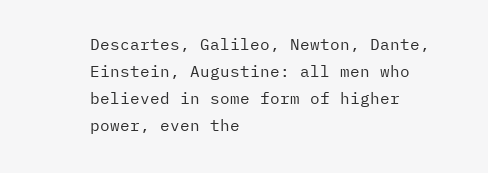Descartes, Galileo, Newton, Dante, Einstein, Augustine: all men who believed in some form of higher power, even the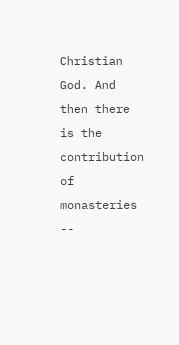Christian God. And then there is the contribution of monasteries --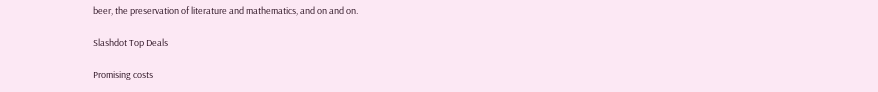beer, the preservation of literature and mathematics, and on and on.

Slashdot Top Deals

Promising costs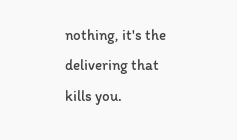nothing, it's the delivering that kills you.